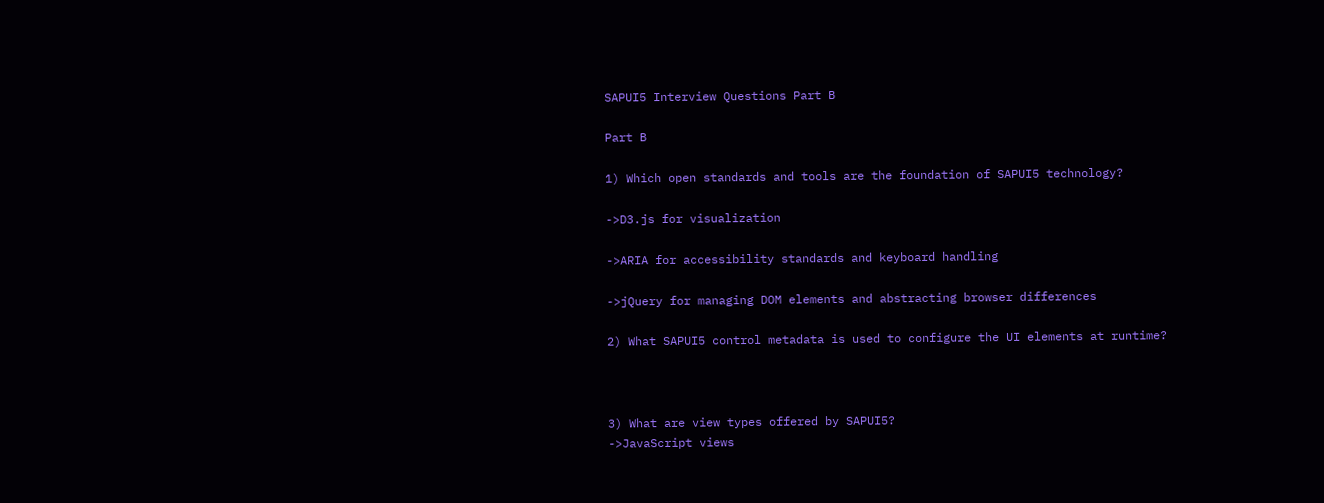SAPUI5 Interview Questions Part B

Part B

1) Which open standards and tools are the foundation of SAPUI5 technology?

->D3.js for visualization

->ARIA for accessibility standards and keyboard handling

->jQuery for managing DOM elements and abstracting browser differences

2) What SAPUI5 control metadata is used to configure the UI elements at runtime?



3) What are view types offered by SAPUI5?
->JavaScript views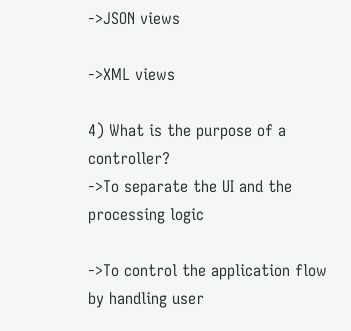->JSON views

->XML views

4) What is the purpose of a controller?
->To separate the UI and the processing logic

->To control the application flow by handling user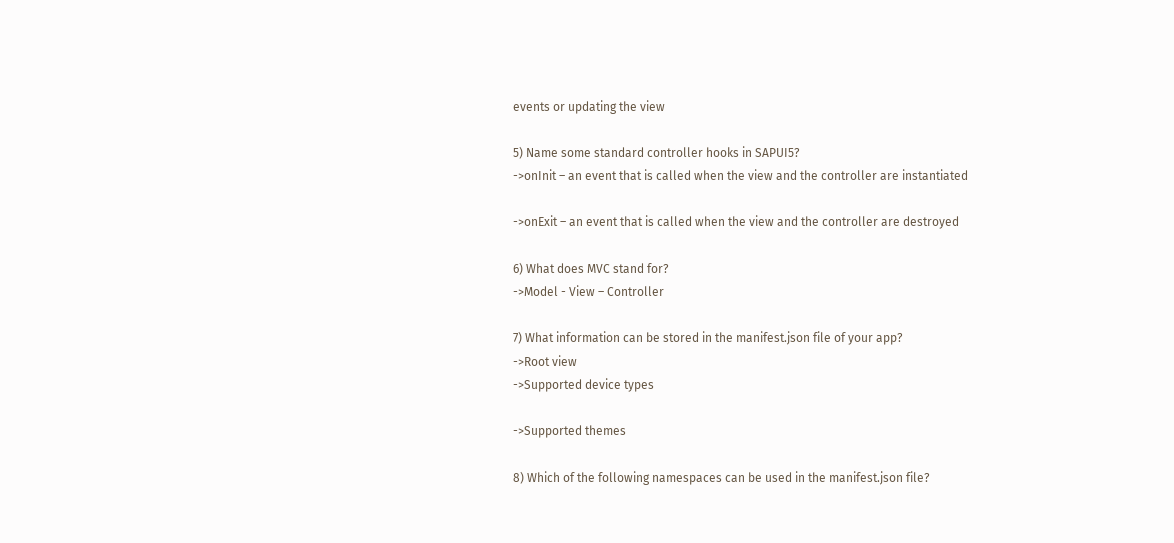events or updating the view

5) Name some standard controller hooks in SAPUI5?
->onInit – an event that is called when the view and the controller are instantiated

->onExit – an event that is called when the view and the controller are destroyed

6) What does MVC stand for?
->Model - View – Controller

7) What information can be stored in the manifest.json file of your app?
->Root view
->Supported device types

->Supported themes

8) Which of the following namespaces can be used in the manifest.json file?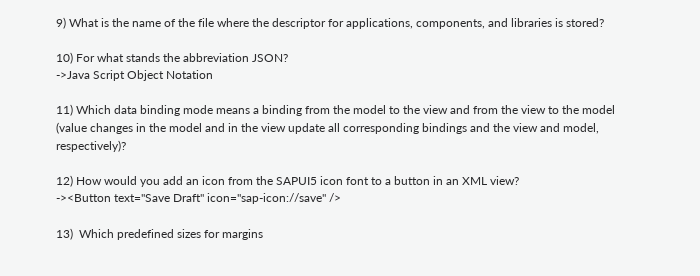9) What is the name of the file where the descriptor for applications, components, and libraries is stored?

10) For what stands the abbreviation JSON?
->Java Script Object Notation

11) Which data binding mode means a binding from the model to the view and from the view to the model (value changes in the model and in the view update all corresponding bindings and the view and model, respectively)?

12) How would you add an icon from the SAPUI5 icon font to a button in an XML view?
-><Button text="Save Draft" icon="sap-icon://save" />

13)  Which predefined sizes for margins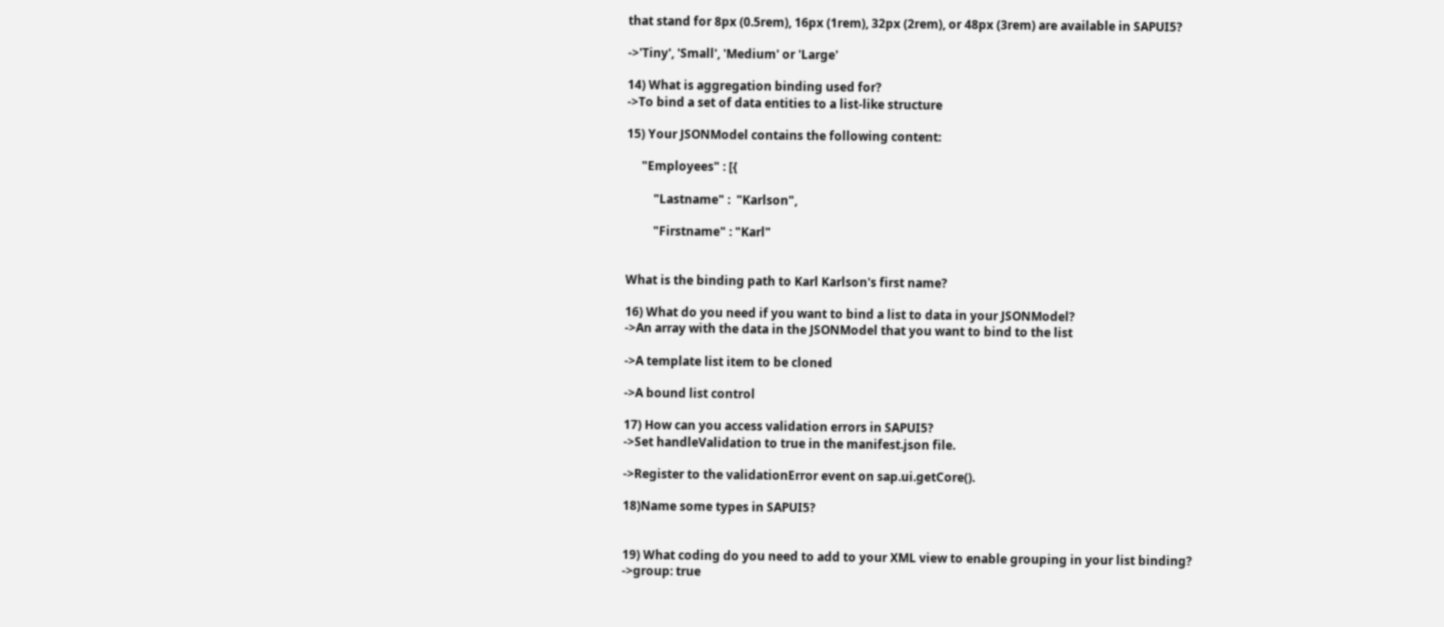that stand for 8px (0.5rem), 16px (1rem), 32px (2rem), or 48px (3rem) are available in SAPUI5?

->'Tiny', 'Small', 'Medium' or 'Large'

14) What is aggregation binding used for?
->To bind a set of data entities to a list-like structure

15) Your JSONModel contains the following content:

     "Employees" : [{

         "Lastname" :  "Karlson",

         "Firstname" : "Karl"


What is the binding path to Karl Karlson's first name?

16) What do you need if you want to bind a list to data in your JSONModel?
->An array with the data in the JSONModel that you want to bind to the list

->A template list item to be cloned

->A bound list control

17) How can you access validation errors in SAPUI5?
->Set handleValidation to true in the manifest.json file.

->Register to the validationError event on sap.ui.getCore().

18)Name some types in SAPUI5?


19) What coding do you need to add to your XML view to enable grouping in your list binding?
->group: true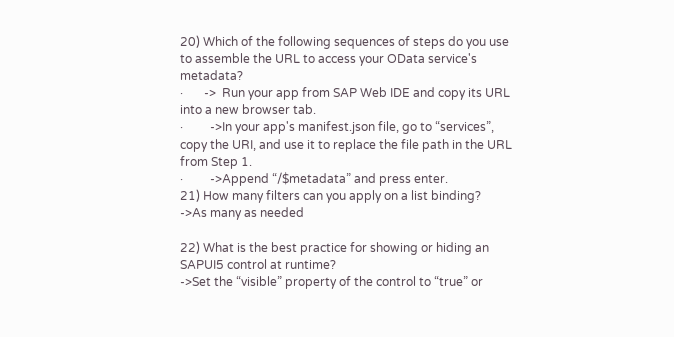20) Which of the following sequences of steps do you use to assemble the URL to access your OData service's metadata?
·       ->  Run your app from SAP Web IDE and copy its URL into a new browser tab.
·         ->In your app's manifest.json file, go to “services”, copy the URI, and use it to replace the file path in the URL from Step 1.
·         ->Append “/$metadata” and press enter.
21) How many filters can you apply on a list binding?
->As many as needed

22) What is the best practice for showing or hiding an SAPUI5 control at runtime?
->Set the “visible” property of the control to “true” or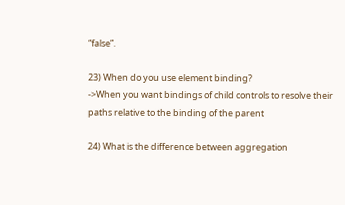“false”.

23) When do you use element binding?
->When you want bindings of child controls to resolve their paths relative to the binding of the parent

24) What is the difference between aggregation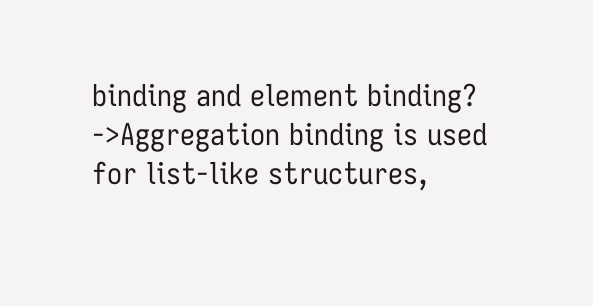binding and element binding?
->Aggregation binding is used for list-like structures,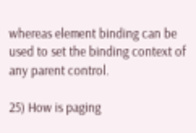whereas element binding can be used to set the binding context of any parent control.

25) How is paging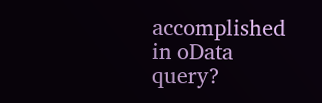accomplished in oData query?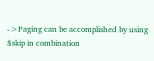->Paging can be accomplished by using $skip in combination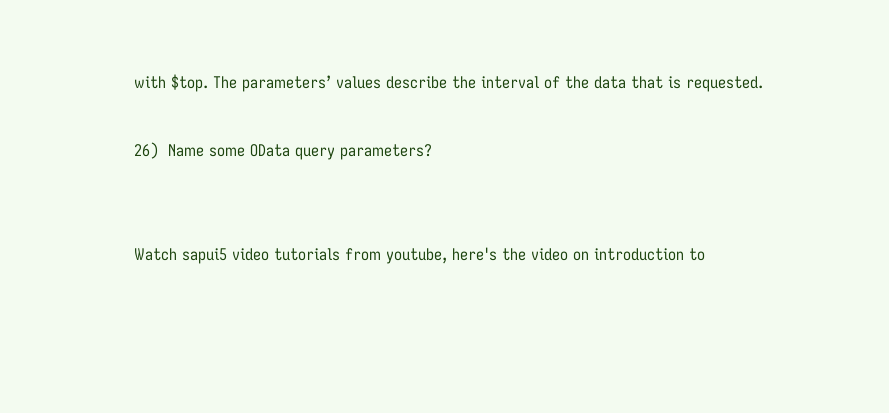with $top. The parameters’ values describe the interval of the data that is requested.

26)  Name some OData query parameters?


Watch sapui5 video tutorials from youtube, here's the video on introduction to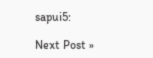sapui5:

Next Post »